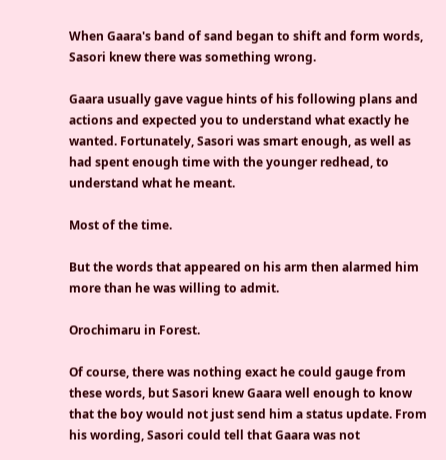When Gaara's band of sand began to shift and form words, Sasori knew there was something wrong.

Gaara usually gave vague hints of his following plans and actions and expected you to understand what exactly he wanted. Fortunately, Sasori was smart enough, as well as had spent enough time with the younger redhead, to understand what he meant.

Most of the time.

But the words that appeared on his arm then alarmed him more than he was willing to admit.

Orochimaru in Forest.

Of course, there was nothing exact he could gauge from these words, but Sasori knew Gaara well enough to know that the boy would not just send him a status update. From his wording, Sasori could tell that Gaara was not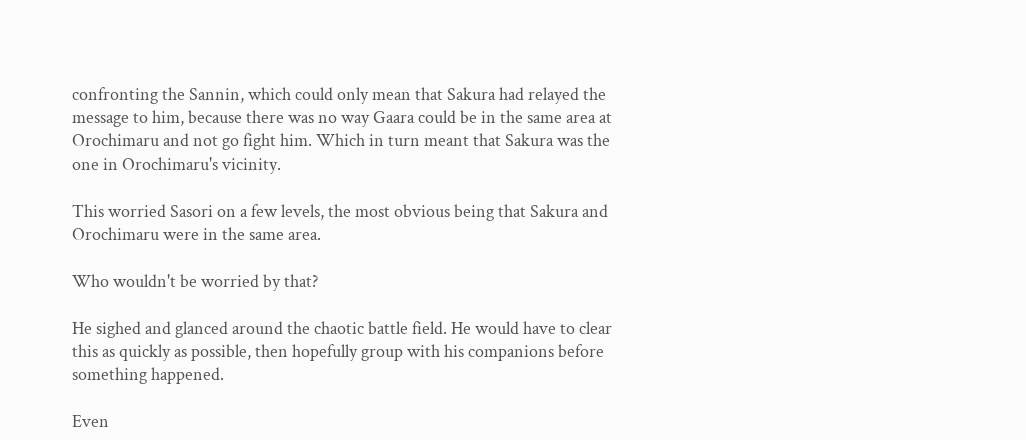confronting the Sannin, which could only mean that Sakura had relayed the message to him, because there was no way Gaara could be in the same area at Orochimaru and not go fight him. Which in turn meant that Sakura was the one in Orochimaru's vicinity.

This worried Sasori on a few levels, the most obvious being that Sakura and Orochimaru were in the same area.

Who wouldn't be worried by that?

He sighed and glanced around the chaotic battle field. He would have to clear this as quickly as possible, then hopefully group with his companions before something happened.

Even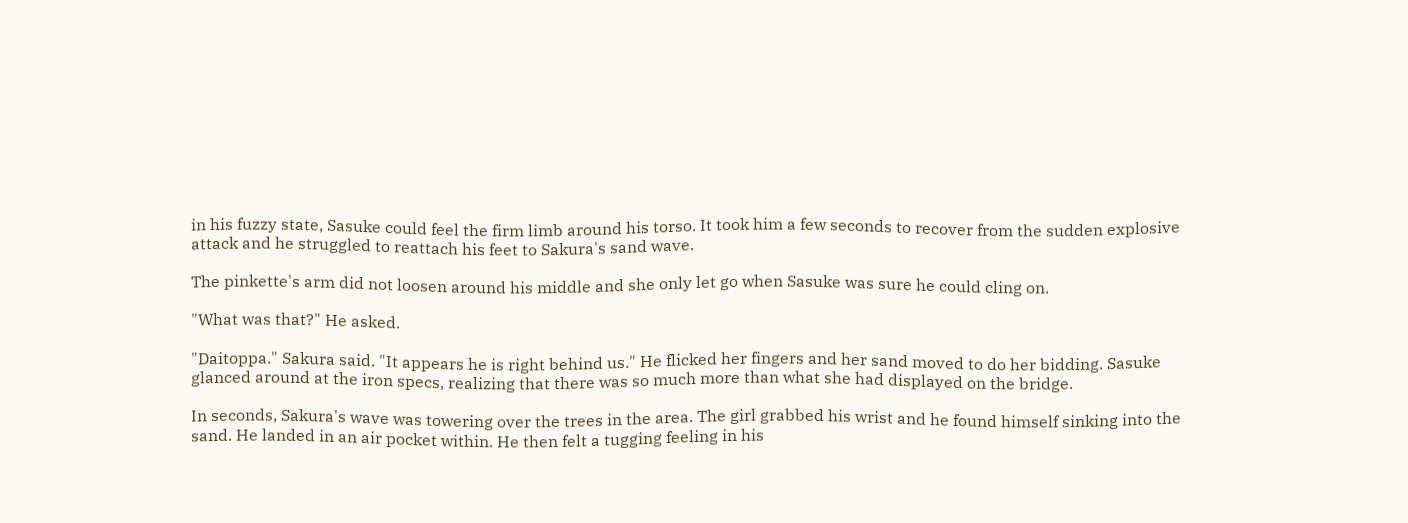in his fuzzy state, Sasuke could feel the firm limb around his torso. It took him a few seconds to recover from the sudden explosive attack and he struggled to reattach his feet to Sakura's sand wave.

The pinkette's arm did not loosen around his middle and she only let go when Sasuke was sure he could cling on.

"What was that?" He asked.

"Daitoppa." Sakura said. "It appears he is right behind us." He flicked her fingers and her sand moved to do her bidding. Sasuke glanced around at the iron specs, realizing that there was so much more than what she had displayed on the bridge.

In seconds, Sakura's wave was towering over the trees in the area. The girl grabbed his wrist and he found himself sinking into the sand. He landed in an air pocket within. He then felt a tugging feeling in his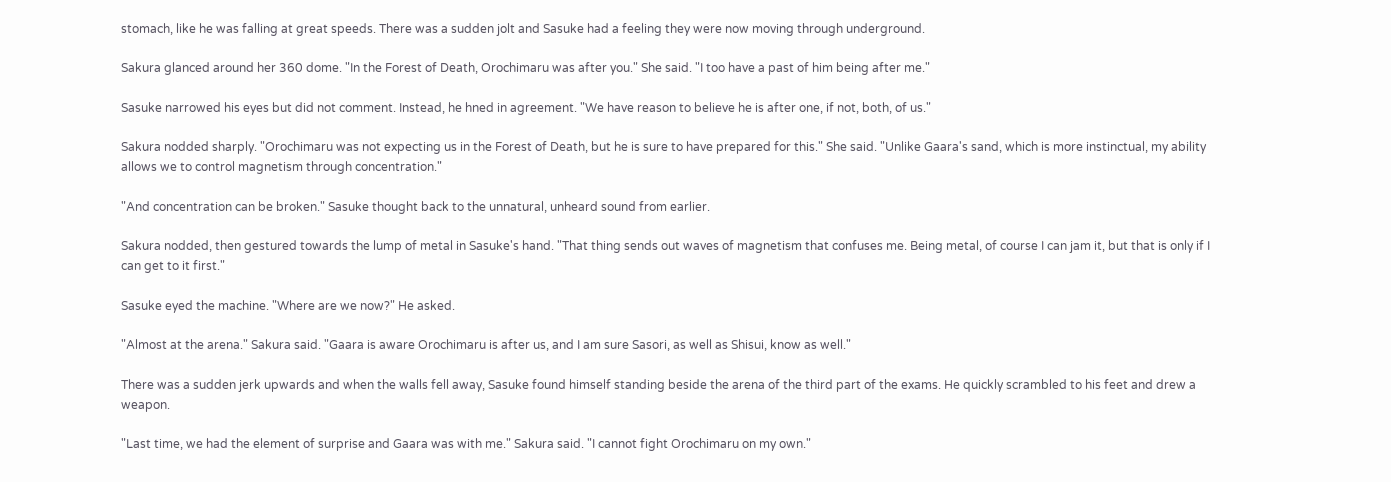stomach, like he was falling at great speeds. There was a sudden jolt and Sasuke had a feeling they were now moving through underground.

Sakura glanced around her 360 dome. "In the Forest of Death, Orochimaru was after you." She said. "I too have a past of him being after me."

Sasuke narrowed his eyes but did not comment. Instead, he hned in agreement. "We have reason to believe he is after one, if not, both, of us."

Sakura nodded sharply. "Orochimaru was not expecting us in the Forest of Death, but he is sure to have prepared for this." She said. "Unlike Gaara's sand, which is more instinctual, my ability allows we to control magnetism through concentration."

"And concentration can be broken." Sasuke thought back to the unnatural, unheard sound from earlier.

Sakura nodded, then gestured towards the lump of metal in Sasuke's hand. "That thing sends out waves of magnetism that confuses me. Being metal, of course I can jam it, but that is only if I can get to it first."

Sasuke eyed the machine. "Where are we now?" He asked.

"Almost at the arena." Sakura said. "Gaara is aware Orochimaru is after us, and I am sure Sasori, as well as Shisui, know as well."

There was a sudden jerk upwards and when the walls fell away, Sasuke found himself standing beside the arena of the third part of the exams. He quickly scrambled to his feet and drew a weapon.

"Last time, we had the element of surprise and Gaara was with me." Sakura said. "I cannot fight Orochimaru on my own."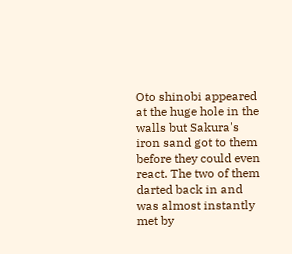Oto shinobi appeared at the huge hole in the walls but Sakura's iron sand got to them before they could even react. The two of them darted back in and was almost instantly met by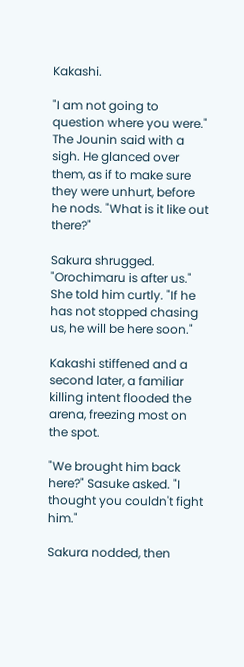Kakashi.

"I am not going to question where you were." The Jounin said with a sigh. He glanced over them, as if to make sure they were unhurt, before he nods. "What is it like out there?"

Sakura shrugged. "Orochimaru is after us." She told him curtly. "If he has not stopped chasing us, he will be here soon."

Kakashi stiffened and a second later, a familiar killing intent flooded the arena, freezing most on the spot.

"We brought him back here?" Sasuke asked. "I thought you couldn't fight him."

Sakura nodded, then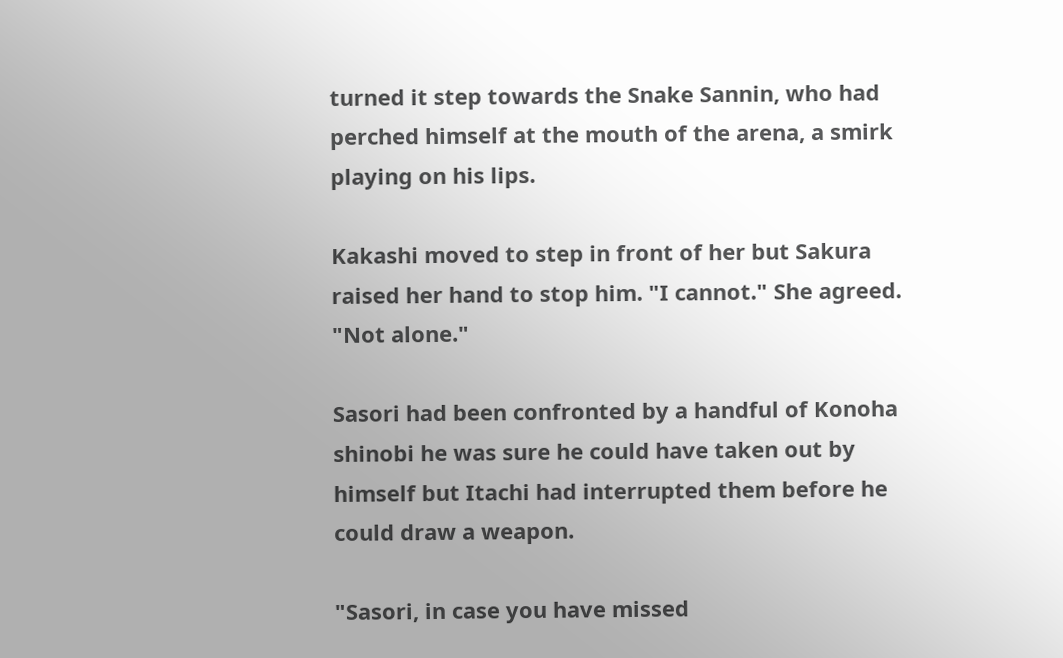turned it step towards the Snake Sannin, who had perched himself at the mouth of the arena, a smirk playing on his lips.

Kakashi moved to step in front of her but Sakura raised her hand to stop him. "I cannot." She agreed. "Not alone."

Sasori had been confronted by a handful of Konoha shinobi he was sure he could have taken out by himself but Itachi had interrupted them before he could draw a weapon.

"Sasori, in case you have missed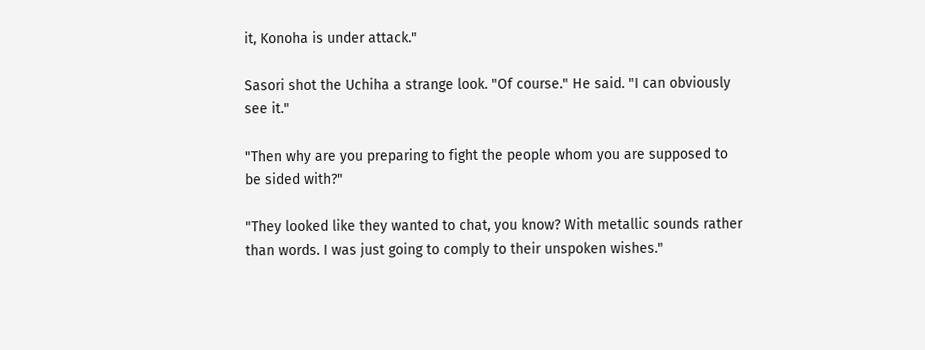it, Konoha is under attack."

Sasori shot the Uchiha a strange look. "Of course." He said. "I can obviously see it."

"Then why are you preparing to fight the people whom you are supposed to be sided with?"

"They looked like they wanted to chat, you know? With metallic sounds rather than words. I was just going to comply to their unspoken wishes."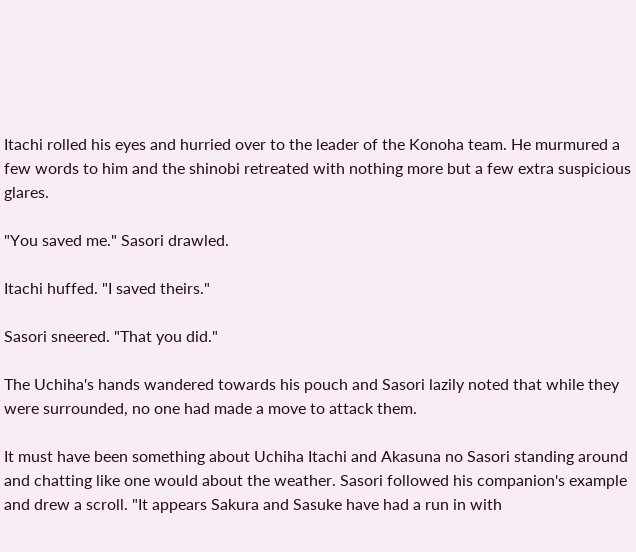Itachi rolled his eyes and hurried over to the leader of the Konoha team. He murmured a few words to him and the shinobi retreated with nothing more but a few extra suspicious glares.

"You saved me." Sasori drawled.

Itachi huffed. "I saved theirs."

Sasori sneered. "That you did."

The Uchiha's hands wandered towards his pouch and Sasori lazily noted that while they were surrounded, no one had made a move to attack them.

It must have been something about Uchiha Itachi and Akasuna no Sasori standing around and chatting like one would about the weather. Sasori followed his companion's example and drew a scroll. "It appears Sakura and Sasuke have had a run in with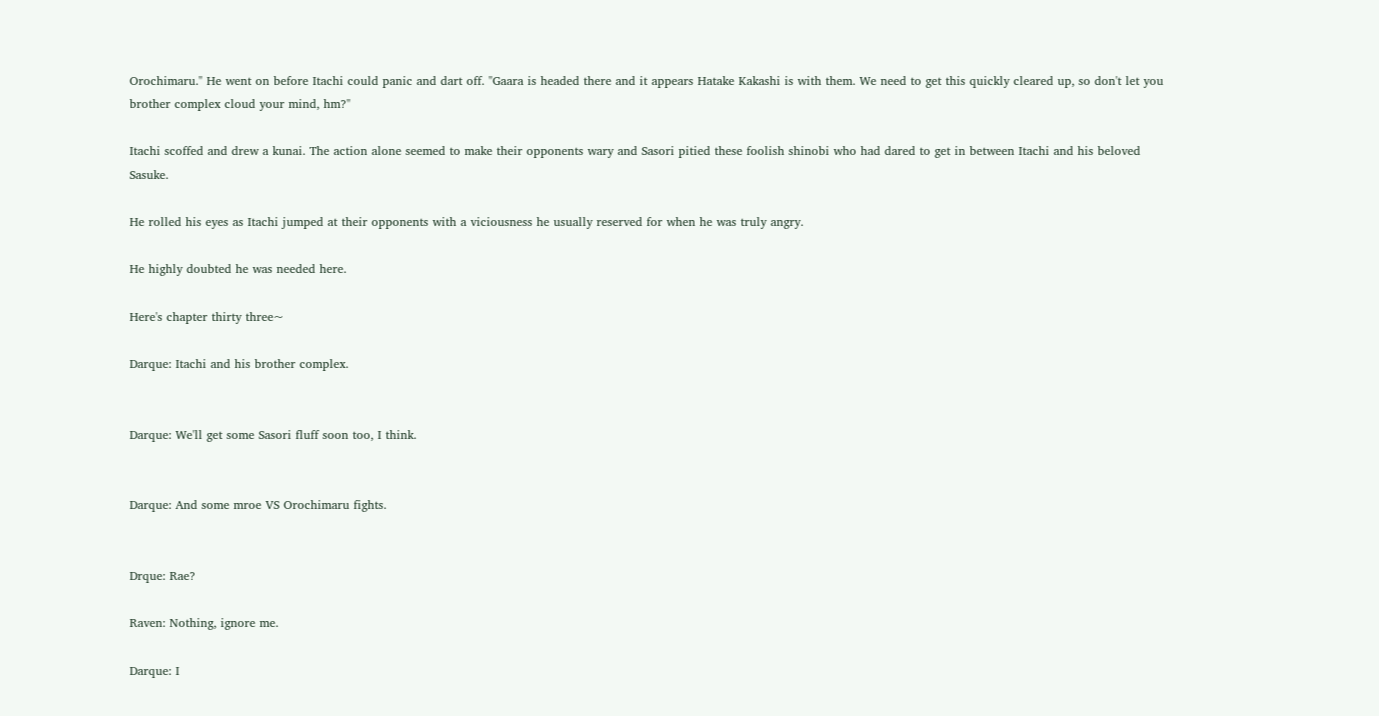Orochimaru." He went on before Itachi could panic and dart off. "Gaara is headed there and it appears Hatake Kakashi is with them. We need to get this quickly cleared up, so don't let you brother complex cloud your mind, hm?"

Itachi scoffed and drew a kunai. The action alone seemed to make their opponents wary and Sasori pitied these foolish shinobi who had dared to get in between Itachi and his beloved Sasuke.

He rolled his eyes as Itachi jumped at their opponents with a viciousness he usually reserved for when he was truly angry.

He highly doubted he was needed here.

Here's chapter thirty three~

Darque: Itachi and his brother complex.


Darque: We'll get some Sasori fluff soon too, I think.


Darque: And some mroe VS Orochimaru fights.


Drque: Rae?

Raven: Nothing, ignore me.

Darque: I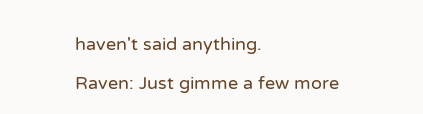haven't said anything.

Raven: Just gimme a few more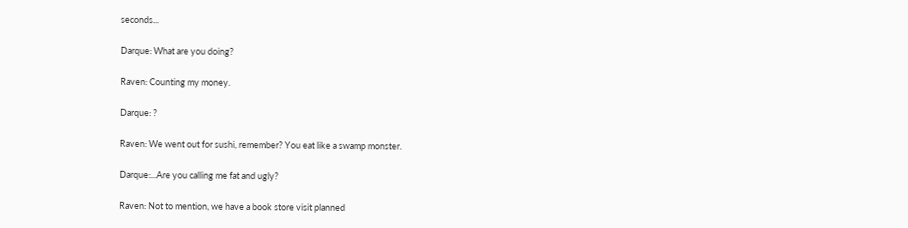seconds...

Darque: What are you doing?

Raven: Counting my money.

Darque: ?

Raven: We went out for sushi, remember? You eat like a swamp monster.

Darque:...Are you calling me fat and ugly?

Raven: Not to mention, we have a book store visit planned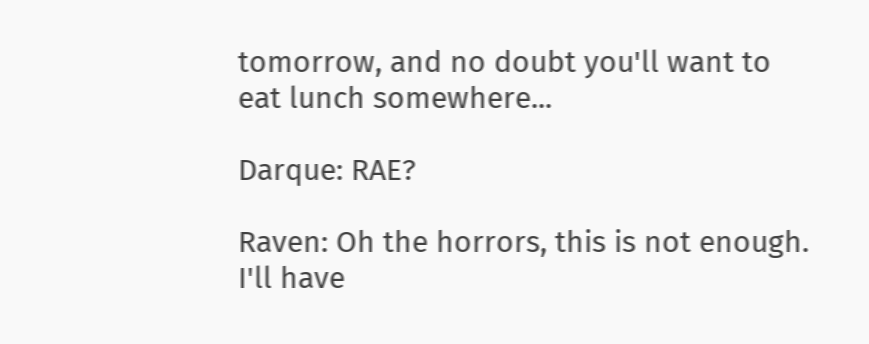tomorrow, and no doubt you'll want to eat lunch somewhere...

Darque: RAE?

Raven: Oh the horrors, this is not enough. I'll have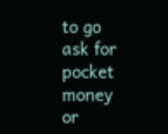to go ask for pocket money or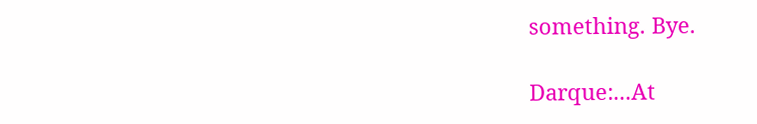something. Bye.

Darque:...At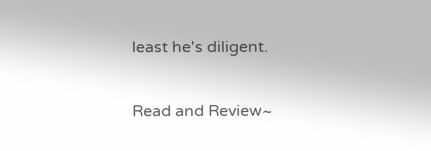least he's diligent.

Read and Review~